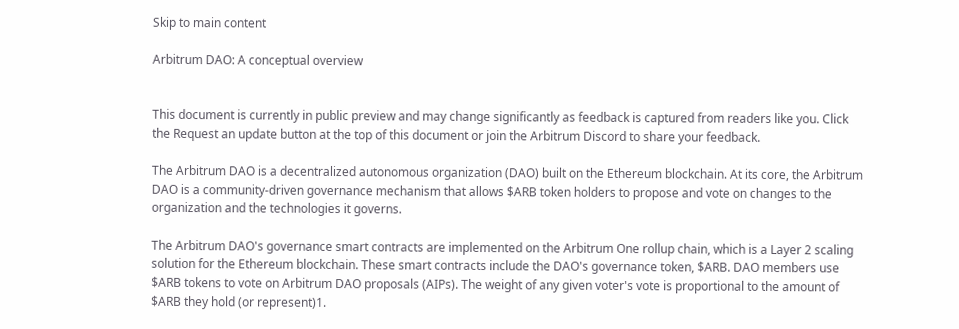Skip to main content

Arbitrum DAO: A conceptual overview


This document is currently in public preview and may change significantly as feedback is captured from readers like you. Click the Request an update button at the top of this document or join the Arbitrum Discord to share your feedback.

The Arbitrum DAO is a decentralized autonomous organization (DAO) built on the Ethereum blockchain. At its core, the Arbitrum DAO is a community-driven governance mechanism that allows $ARB token holders to propose and vote on changes to the organization and the technologies it governs.

The Arbitrum DAO's governance smart contracts are implemented on the Arbitrum One rollup chain, which is a Layer 2 scaling solution for the Ethereum blockchain. These smart contracts include the DAO's governance token, $ARB. DAO members use $ARB tokens to vote on Arbitrum DAO proposals (AIPs). The weight of any given voter's vote is proportional to the amount of $ARB they hold (or represent)1.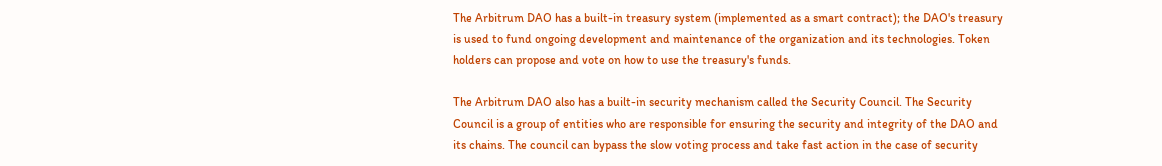The Arbitrum DAO has a built-in treasury system (implemented as a smart contract); the DAO's treasury is used to fund ongoing development and maintenance of the organization and its technologies. Token holders can propose and vote on how to use the treasury's funds.

The Arbitrum DAO also has a built-in security mechanism called the Security Council. The Security Council is a group of entities who are responsible for ensuring the security and integrity of the DAO and its chains. The council can bypass the slow voting process and take fast action in the case of security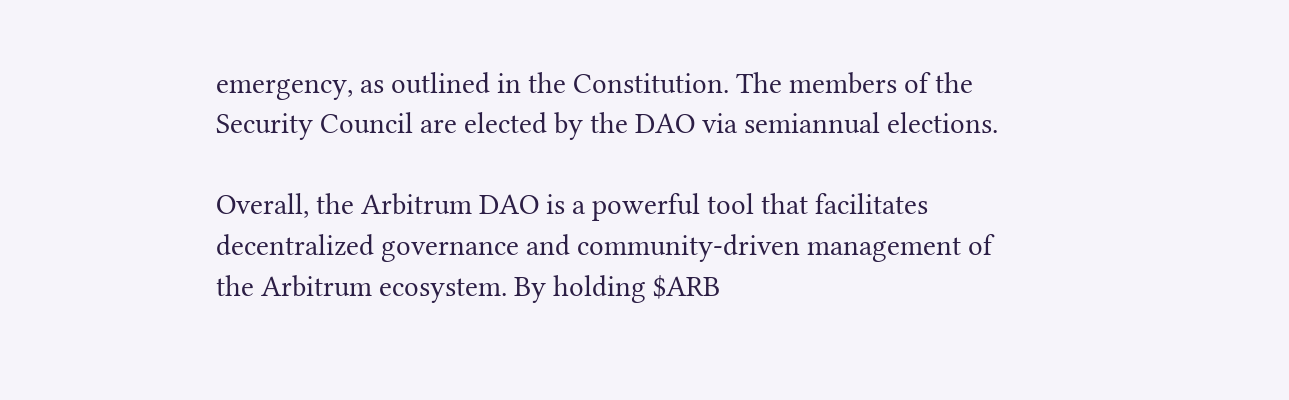emergency, as outlined in the Constitution. The members of the Security Council are elected by the DAO via semiannual elections.

Overall, the Arbitrum DAO is a powerful tool that facilitates decentralized governance and community-driven management of the Arbitrum ecosystem. By holding $ARB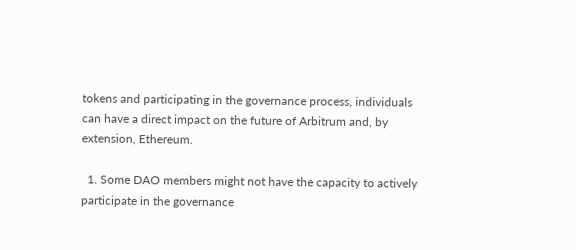tokens and participating in the governance process, individuals can have a direct impact on the future of Arbitrum and, by extension, Ethereum.

  1. Some DAO members might not have the capacity to actively participate in the governance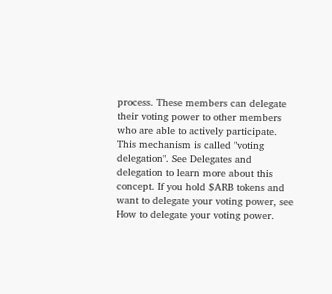process. These members can delegate their voting power to other members who are able to actively participate. This mechanism is called "voting delegation". See Delegates and delegation to learn more about this concept. If you hold $ARB tokens and want to delegate your voting power, see How to delegate your voting power.